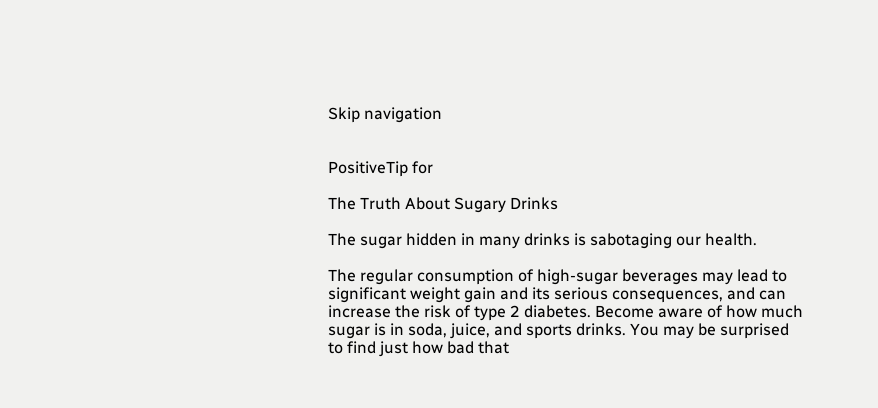Skip navigation


PositiveTip for

The Truth About Sugary Drinks

The sugar hidden in many drinks is sabotaging our health.

The regular consumption of high-sugar beverages may lead to significant weight gain and its serious consequences, and can increase the risk of type 2 diabetes. Become aware of how much sugar is in soda, juice, and sports drinks. You may be surprised to find just how bad that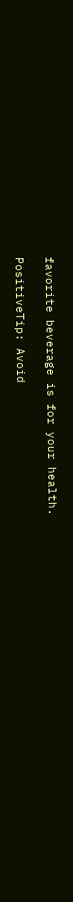favorite beverage is for your health.

PositiveTip: Avoid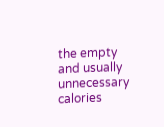the empty and usually unnecessary calories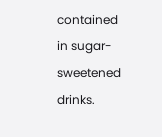contained in sugar-sweetened drinks.